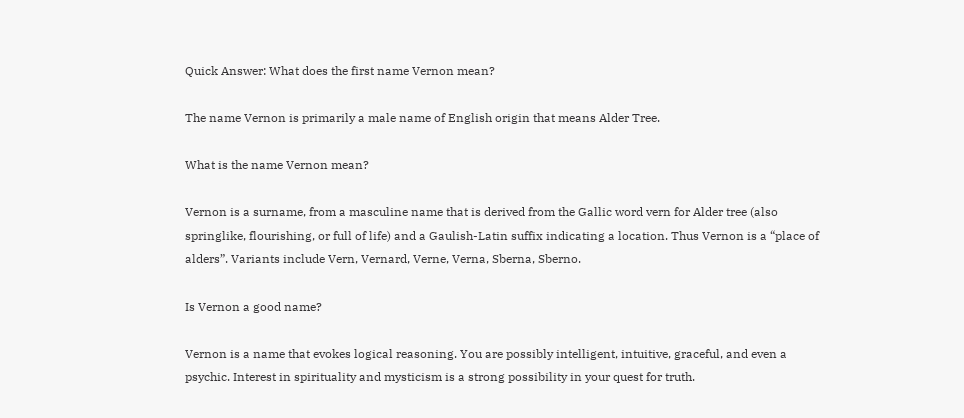Quick Answer: What does the first name Vernon mean?

The name Vernon is primarily a male name of English origin that means Alder Tree.

What is the name Vernon mean?

Vernon is a surname, from a masculine name that is derived from the Gallic word vern for Alder tree (also springlike, flourishing, or full of life) and a Gaulish-Latin suffix indicating a location. Thus Vernon is a “place of alders”. Variants include Vern, Vernard, Verne, Verna, Sberna, Sberno.

Is Vernon a good name?

Vernon is a name that evokes logical reasoning. You are possibly intelligent, intuitive, graceful, and even a psychic. Interest in spirituality and mysticism is a strong possibility in your quest for truth.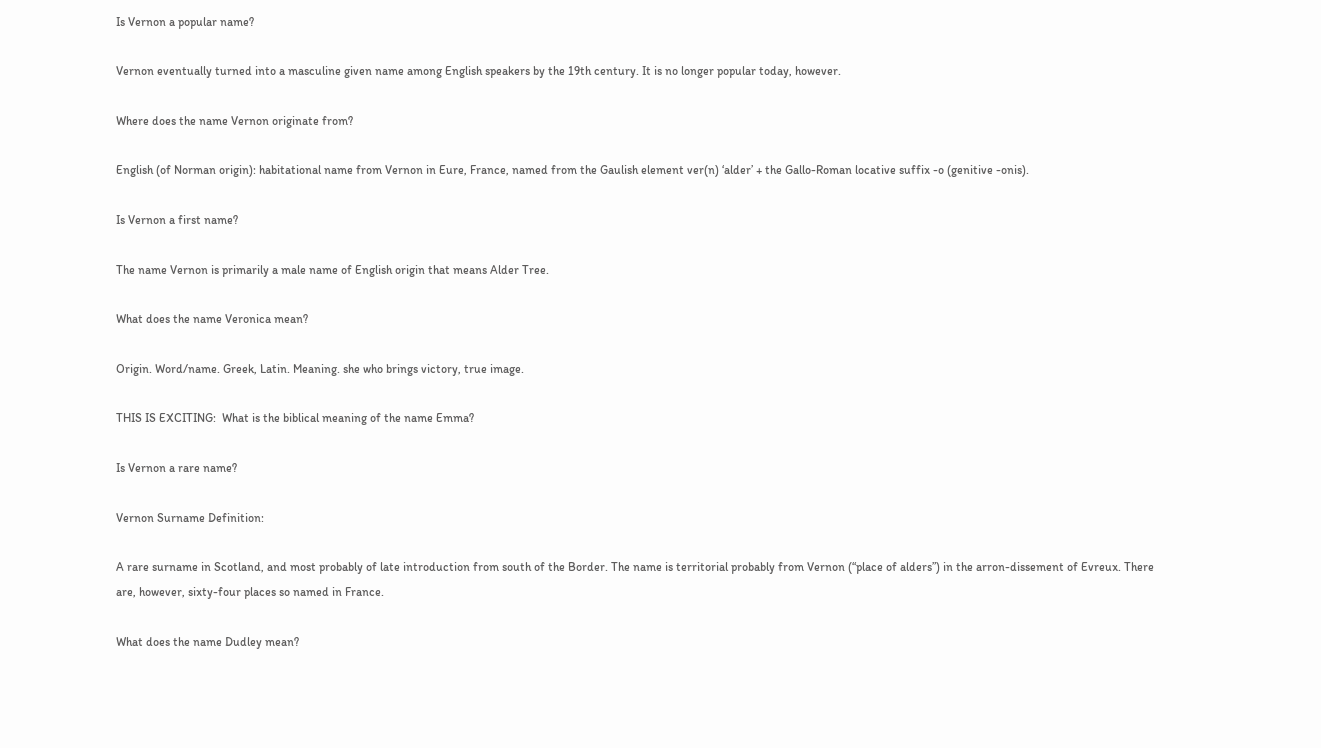Is Vernon a popular name?

Vernon eventually turned into a masculine given name among English speakers by the 19th century. It is no longer popular today, however.

Where does the name Vernon originate from?

English (of Norman origin): habitational name from Vernon in Eure, France, named from the Gaulish element ver(n) ‘alder’ + the Gallo-Roman locative suffix -o (genitive -onis).

Is Vernon a first name?

The name Vernon is primarily a male name of English origin that means Alder Tree.

What does the name Veronica mean?

Origin. Word/name. Greek, Latin. Meaning. she who brings victory, true image.

THIS IS EXCITING:  What is the biblical meaning of the name Emma?

Is Vernon a rare name?

Vernon Surname Definition:

A rare surname in Scotland, and most probably of late introduction from south of the Border. The name is territorial probably from Vernon (“place of alders”) in the arron-dissement of Evreux. There are, however, sixty-four places so named in France.

What does the name Dudley mean?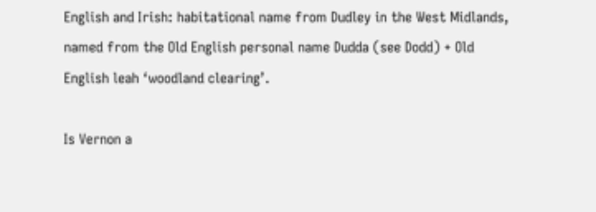English and Irish: habitational name from Dudley in the West Midlands, named from the Old English personal name Dudda (see Dodd) + Old English leah ‘woodland clearing’.

Is Vernon a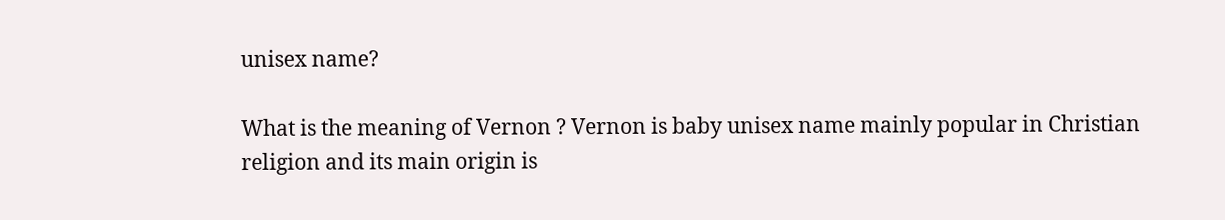unisex name?

What is the meaning of Vernon ? Vernon is baby unisex name mainly popular in Christian religion and its main origin is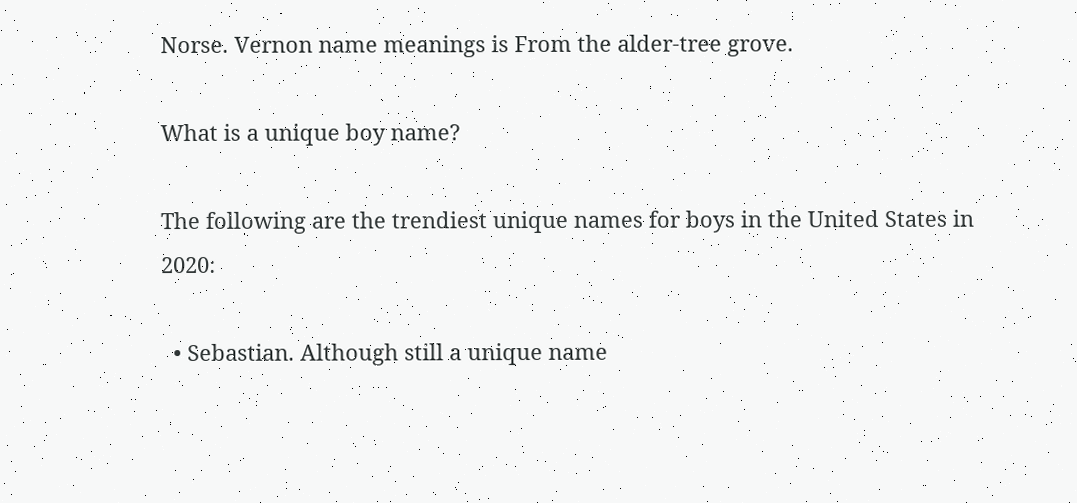Norse. Vernon name meanings is From the alder-tree grove.

What is a unique boy name?

The following are the trendiest unique names for boys in the United States in 2020:

  • Sebastian. Although still a unique name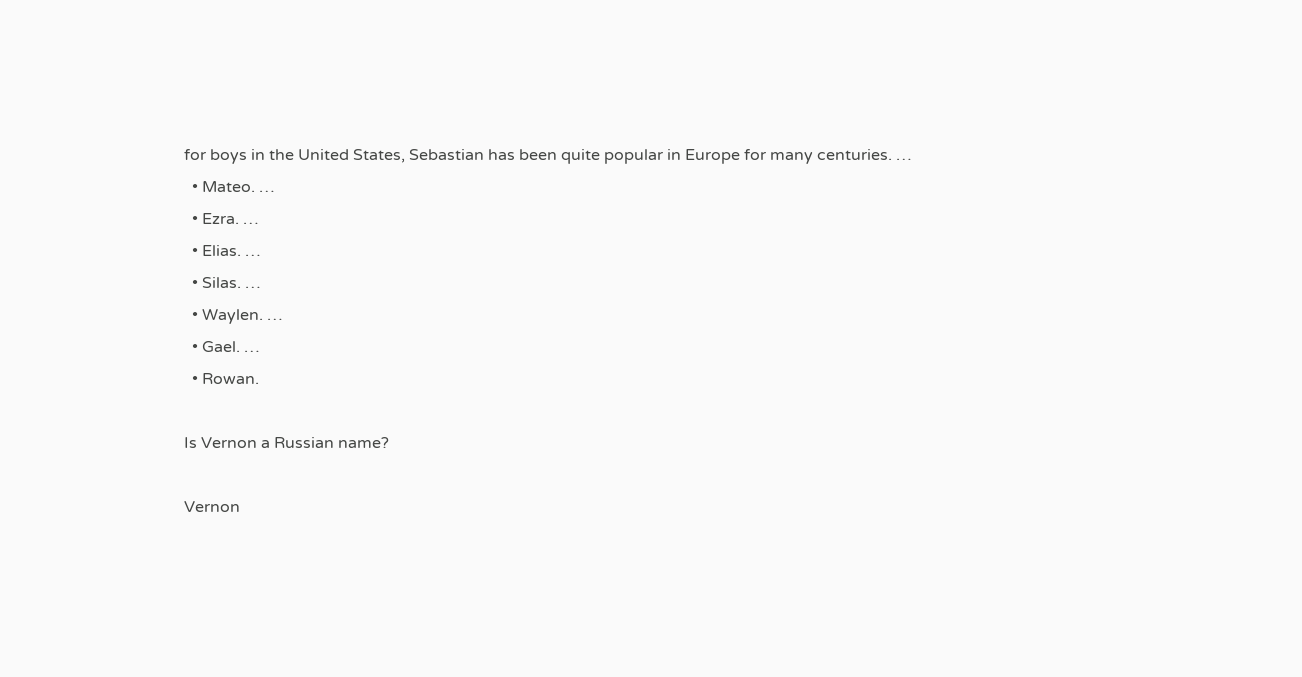for boys in the United States, Sebastian has been quite popular in Europe for many centuries. …
  • Mateo. …
  • Ezra. …
  • Elias. …
  • Silas. …
  • Waylen. …
  • Gael. …
  • Rowan.

Is Vernon a Russian name?

Vernon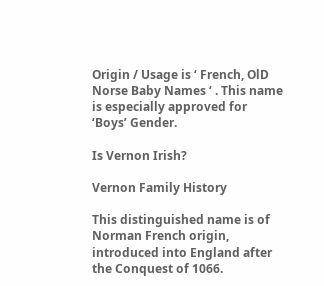Origin / Usage is ‘ French, OlD Norse Baby Names ‘ . This name is especially approved for ‘Boys’ Gender.

Is Vernon Irish?

Vernon Family History

This distinguished name is of Norman French origin, introduced into England after the Conquest of 1066.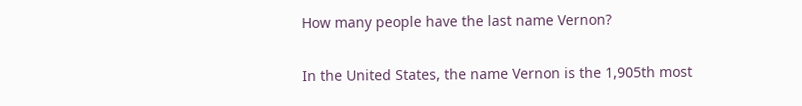How many people have the last name Vernon?

In the United States, the name Vernon is the 1,905th most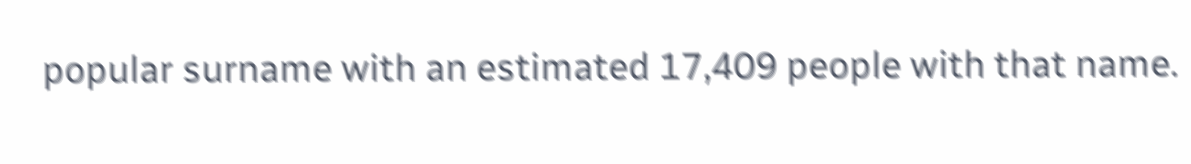popular surname with an estimated 17,409 people with that name.